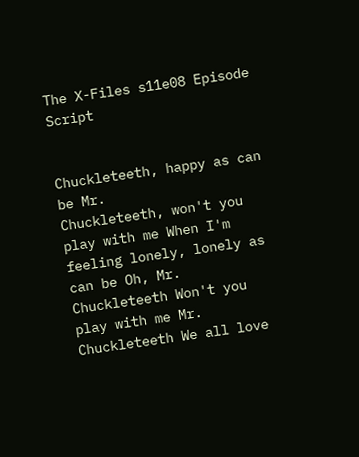The X-Files s11e08 Episode Script


Chuckleteeth, happy as can be Mr.
Chuckleteeth, won't you play with me When I'm feeling lonely, lonely as can be Oh, Mr.
Chuckleteeth Won't you play with me Mr.
Chuckleteeth We all love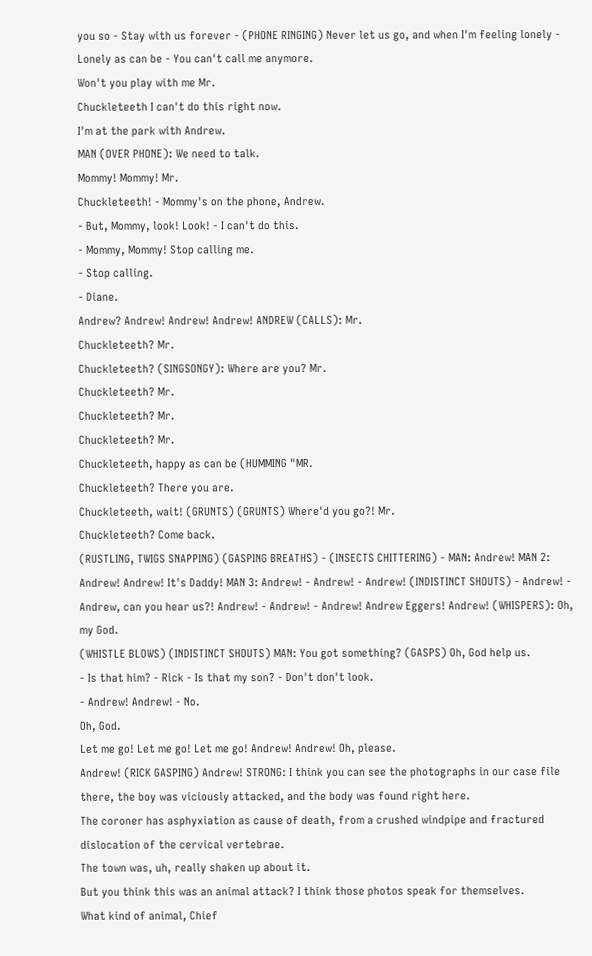you so - Stay with us forever - (PHONE RINGING) Never let us go, and when I'm feeling lonely - Lonely as can be - You can't call me anymore.
Won't you play with me Mr.
Chuckleteeth I can't do this right now.
I'm at the park with Andrew.
MAN (OVER PHONE): We need to talk.
Mommy! Mommy! Mr.
Chuckleteeth! - Mommy's on the phone, Andrew.
- But, Mommy, look! Look! - I can't do this.
- Mommy, Mommy! Stop calling me.
- Stop calling.
- Diane.
Andrew? Andrew! Andrew! Andrew! ANDREW (CALLS): Mr.
Chuckleteeth? Mr.
Chuckleteeth? (SINGSONGY): Where are you? Mr.
Chuckleteeth? Mr.
Chuckleteeth? Mr.
Chuckleteeth? Mr.
Chuckleteeth, happy as can be (HUMMING "MR.
Chuckleteeth? There you are.
Chuckleteeth, wait! (GRUNTS) (GRUNTS) Where'd you go?! Mr.
Chuckleteeth? Come back.
(RUSTLING, TWIGS SNAPPING) (GASPING BREATHS) - (INSECTS CHITTERING) - MAN: Andrew! MAN 2: Andrew! Andrew! It's Daddy! MAN 3: Andrew! - Andrew! - Andrew! (INDISTINCT SHOUTS) - Andrew! - Andrew, can you hear us?! Andrew! - Andrew! - Andrew! Andrew Eggers! Andrew! (WHISPERS): Oh, my God.
(WHISTLE BLOWS) (INDISTINCT SHOUTS) MAN: You got something? (GASPS) Oh, God help us.
- Is that him? - Rick - Is that my son? - Don't don't look.
- Andrew! Andrew! - No.
Oh, God.
Let me go! Let me go! Let me go! Andrew! Andrew! Oh, please.
Andrew! (RICK GASPING) Andrew! STRONG: I think you can see the photographs in our case file there, the boy was viciously attacked, and the body was found right here.
The coroner has asphyxiation as cause of death, from a crushed windpipe and fractured dislocation of the cervical vertebrae.
The town was, uh, really shaken up about it.
But you think this was an animal attack? I think those photos speak for themselves.
What kind of animal, Chief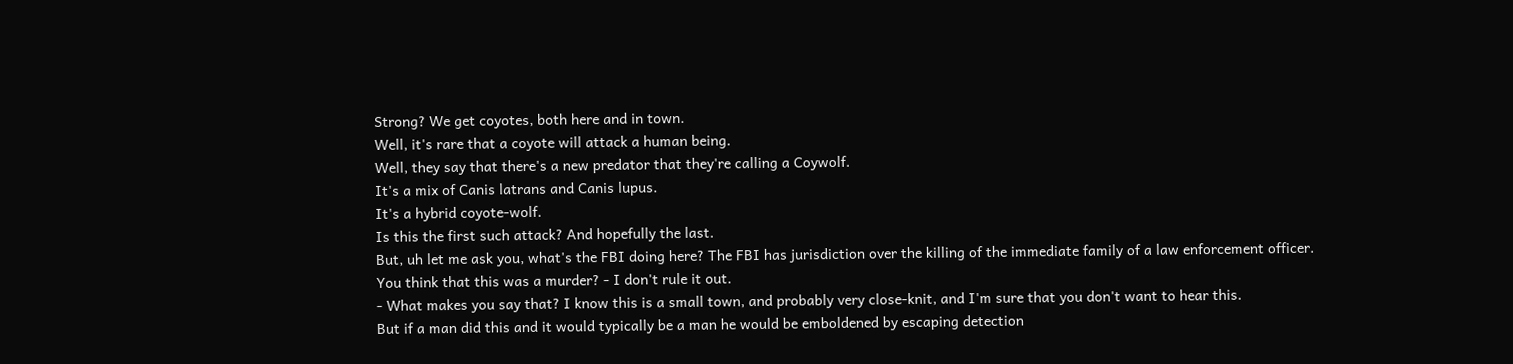Strong? We get coyotes, both here and in town.
Well, it's rare that a coyote will attack a human being.
Well, they say that there's a new predator that they're calling a Coywolf.
It's a mix of Canis latrans and Canis lupus.
It's a hybrid coyote-wolf.
Is this the first such attack? And hopefully the last.
But, uh let me ask you, what's the FBI doing here? The FBI has jurisdiction over the killing of the immediate family of a law enforcement officer.
You think that this was a murder? - I don't rule it out.
- What makes you say that? I know this is a small town, and probably very close-knit, and I'm sure that you don't want to hear this.
But if a man did this and it would typically be a man he would be emboldened by escaping detection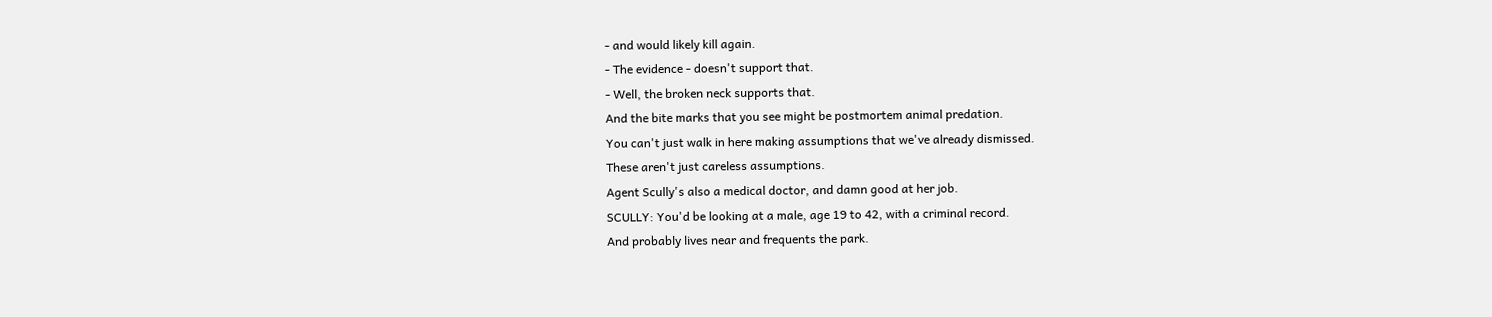- and would likely kill again.
- The evidence - doesn't support that.
- Well, the broken neck supports that.
And the bite marks that you see might be postmortem animal predation.
You can't just walk in here making assumptions that we've already dismissed.
These aren't just careless assumptions.
Agent Scully's also a medical doctor, and damn good at her job.
SCULLY: You'd be looking at a male, age 19 to 42, with a criminal record.
And probably lives near and frequents the park.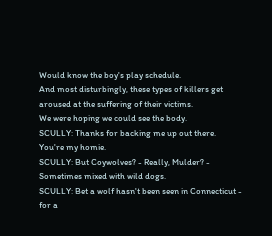Would know the boy's play schedule.
And most disturbingly, these types of killers get aroused at the suffering of their victims.
We were hoping we could see the body.
SCULLY: Thanks for backing me up out there.
You're my homie.
SCULLY: But Coywolves? - Really, Mulder? - Sometimes mixed with wild dogs.
SCULLY: Bet a wolf hasn't been seen in Connecticut - for a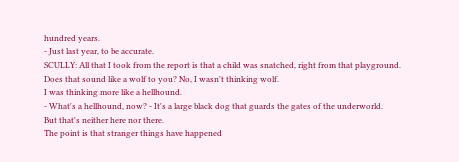hundred years.
- Just last year, to be accurate.
SCULLY: All that I took from the report is that a child was snatched, right from that playground.
Does that sound like a wolf to you? No, I wasn't thinking wolf.
I was thinking more like a hellhound.
- What's a hellhound, now? - It's a large black dog that guards the gates of the underworld.
But that's neither here nor there.
The point is that stranger things have happened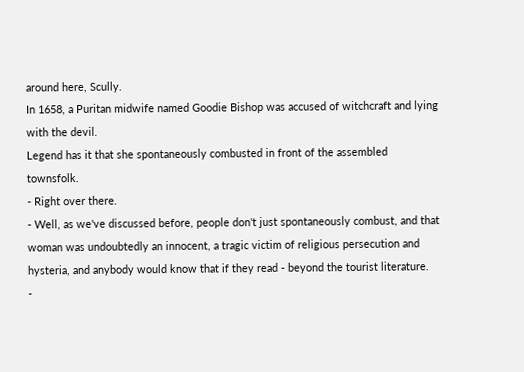around here, Scully.
In 1658, a Puritan midwife named Goodie Bishop was accused of witchcraft and lying with the devil.
Legend has it that she spontaneously combusted in front of the assembled townsfolk.
- Right over there.
- Well, as we've discussed before, people don't just spontaneously combust, and that woman was undoubtedly an innocent, a tragic victim of religious persecution and hysteria, and anybody would know that if they read - beyond the tourist literature.
-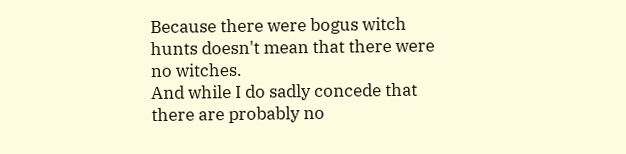Because there were bogus witch hunts doesn't mean that there were no witches.
And while I do sadly concede that there are probably no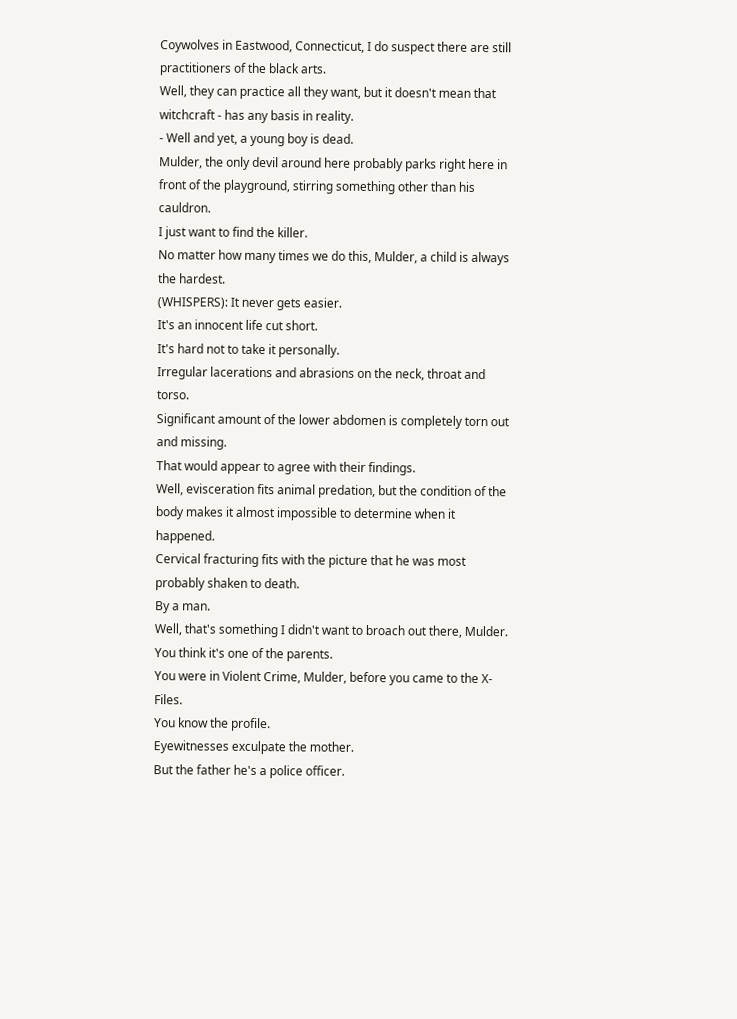Coywolves in Eastwood, Connecticut, I do suspect there are still practitioners of the black arts.
Well, they can practice all they want, but it doesn't mean that witchcraft - has any basis in reality.
- Well and yet, a young boy is dead.
Mulder, the only devil around here probably parks right here in front of the playground, stirring something other than his cauldron.
I just want to find the killer.
No matter how many times we do this, Mulder, a child is always the hardest.
(WHISPERS): It never gets easier.
It's an innocent life cut short.
It's hard not to take it personally.
Irregular lacerations and abrasions on the neck, throat and torso.
Significant amount of the lower abdomen is completely torn out and missing.
That would appear to agree with their findings.
Well, evisceration fits animal predation, but the condition of the body makes it almost impossible to determine when it happened.
Cervical fracturing fits with the picture that he was most probably shaken to death.
By a man.
Well, that's something I didn't want to broach out there, Mulder.
You think it's one of the parents.
You were in Violent Crime, Mulder, before you came to the X-Files.
You know the profile.
Eyewitnesses exculpate the mother.
But the father he's a police officer.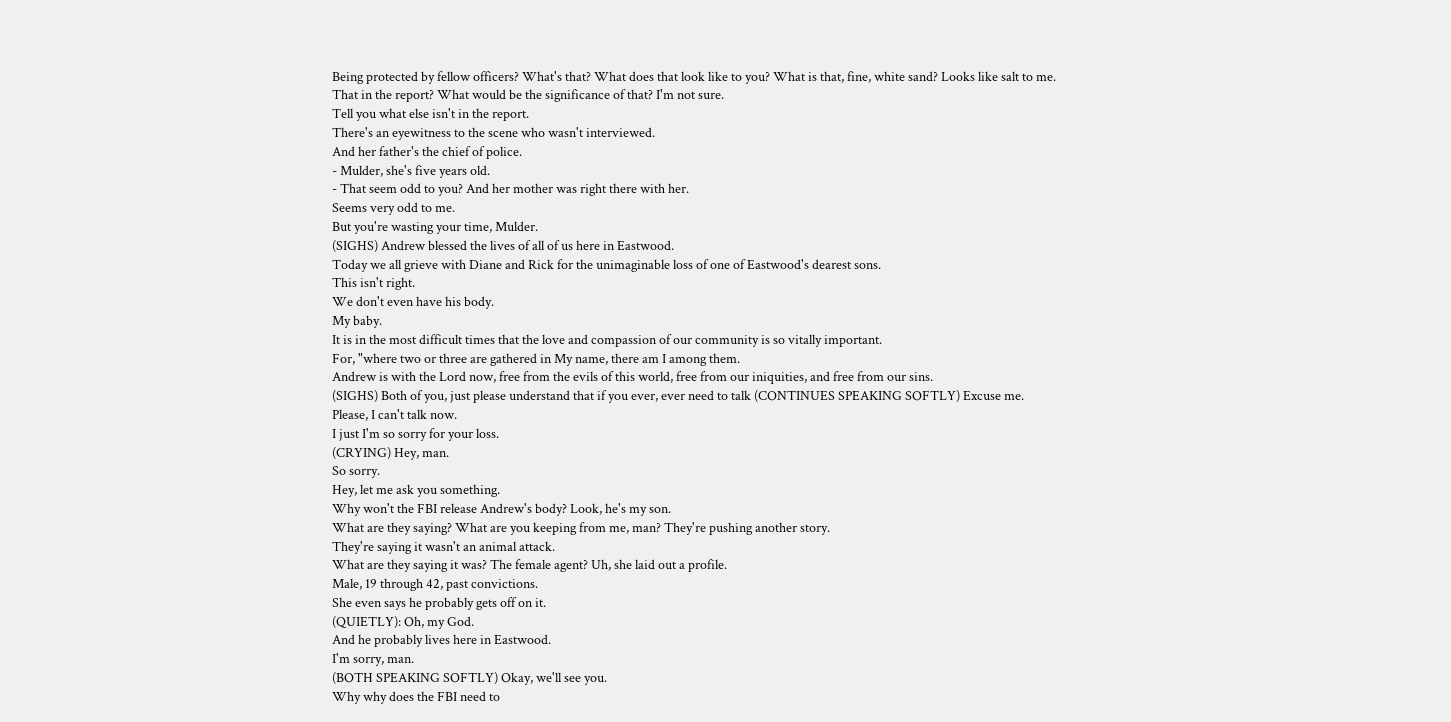Being protected by fellow officers? What's that? What does that look like to you? What is that, fine, white sand? Looks like salt to me.
That in the report? What would be the significance of that? I'm not sure.
Tell you what else isn't in the report.
There's an eyewitness to the scene who wasn't interviewed.
And her father's the chief of police.
- Mulder, she's five years old.
- That seem odd to you? And her mother was right there with her.
Seems very odd to me.
But you're wasting your time, Mulder.
(SIGHS) Andrew blessed the lives of all of us here in Eastwood.
Today we all grieve with Diane and Rick for the unimaginable loss of one of Eastwood's dearest sons.
This isn't right.
We don't even have his body.
My baby.
It is in the most difficult times that the love and compassion of our community is so vitally important.
For, "where two or three are gathered in My name, there am I among them.
Andrew is with the Lord now, free from the evils of this world, free from our iniquities, and free from our sins.
(SIGHS) Both of you, just please understand that if you ever, ever need to talk (CONTINUES SPEAKING SOFTLY) Excuse me.
Please, I can't talk now.
I just I'm so sorry for your loss.
(CRYING) Hey, man.
So sorry.
Hey, let me ask you something.
Why won't the FBI release Andrew's body? Look, he's my son.
What are they saying? What are you keeping from me, man? They're pushing another story.
They're saying it wasn't an animal attack.
What are they saying it was? The female agent? Uh, she laid out a profile.
Male, 19 through 42, past convictions.
She even says he probably gets off on it.
(QUIETLY): Oh, my God.
And he probably lives here in Eastwood.
I'm sorry, man.
(BOTH SPEAKING SOFTLY) Okay, we'll see you.
Why why does the FBI need to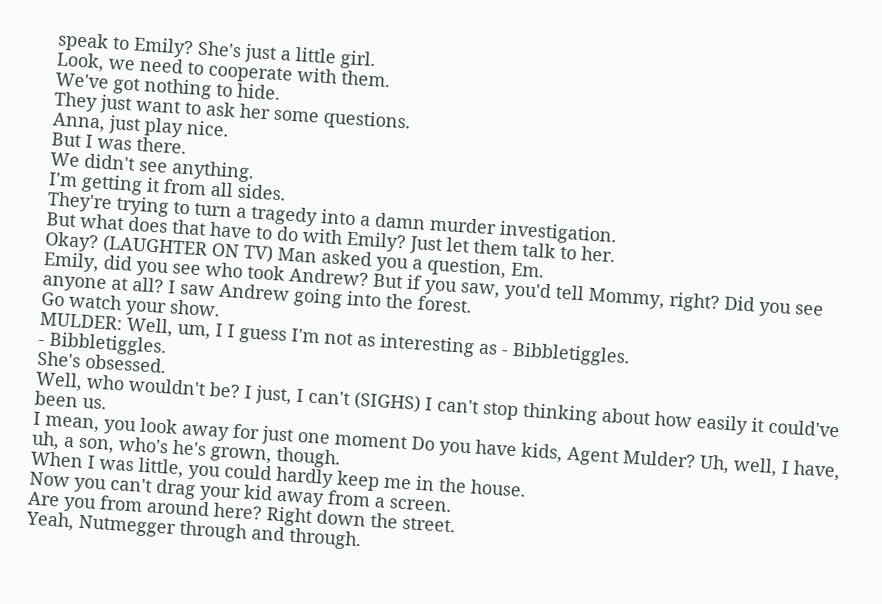speak to Emily? She's just a little girl.
Look, we need to cooperate with them.
We've got nothing to hide.
They just want to ask her some questions.
Anna, just play nice.
But I was there.
We didn't see anything.
I'm getting it from all sides.
They're trying to turn a tragedy into a damn murder investigation.
But what does that have to do with Emily? Just let them talk to her.
Okay? (LAUGHTER ON TV) Man asked you a question, Em.
Emily, did you see who took Andrew? But if you saw, you'd tell Mommy, right? Did you see anyone at all? I saw Andrew going into the forest.
Go watch your show.
MULDER: Well, um, I I guess I'm not as interesting as - Bibbletiggles.
- Bibbletiggles.
She's obsessed.
Well, who wouldn't be? I just, I can't (SIGHS) I can't stop thinking about how easily it could've been us.
I mean, you look away for just one moment Do you have kids, Agent Mulder? Uh, well, I have, uh, a son, who's he's grown, though.
When I was little, you could hardly keep me in the house.
Now you can't drag your kid away from a screen.
Are you from around here? Right down the street.
Yeah, Nutmegger through and through.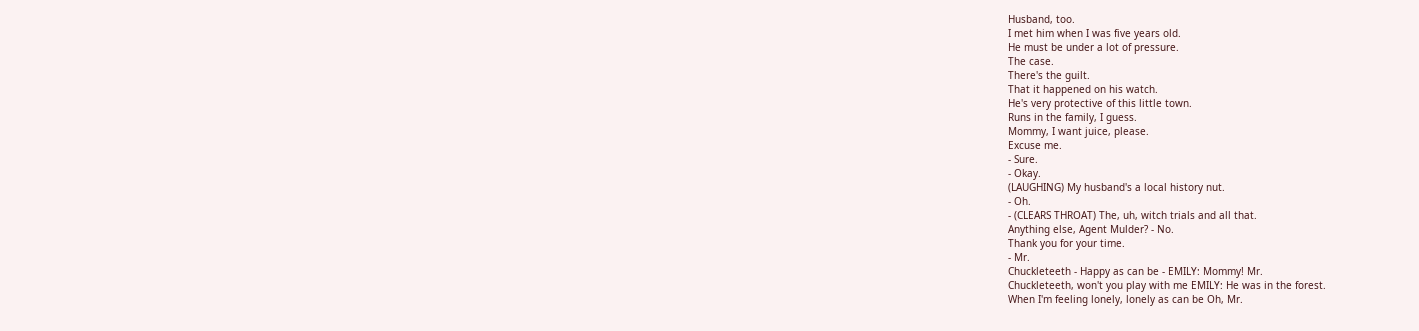Husband, too.
I met him when I was five years old.
He must be under a lot of pressure.
The case.
There's the guilt.
That it happened on his watch.
He's very protective of this little town.
Runs in the family, I guess.
Mommy, I want juice, please.
Excuse me.
- Sure.
- Okay.
(LAUGHING) My husband's a local history nut.
- Oh.
- (CLEARS THROAT) The, uh, witch trials and all that.
Anything else, Agent Mulder? - No.
Thank you for your time.
- Mr.
Chuckleteeth - Happy as can be - EMILY: Mommy! Mr.
Chuckleteeth, won't you play with me EMILY: He was in the forest.
When I'm feeling lonely, lonely as can be Oh, Mr.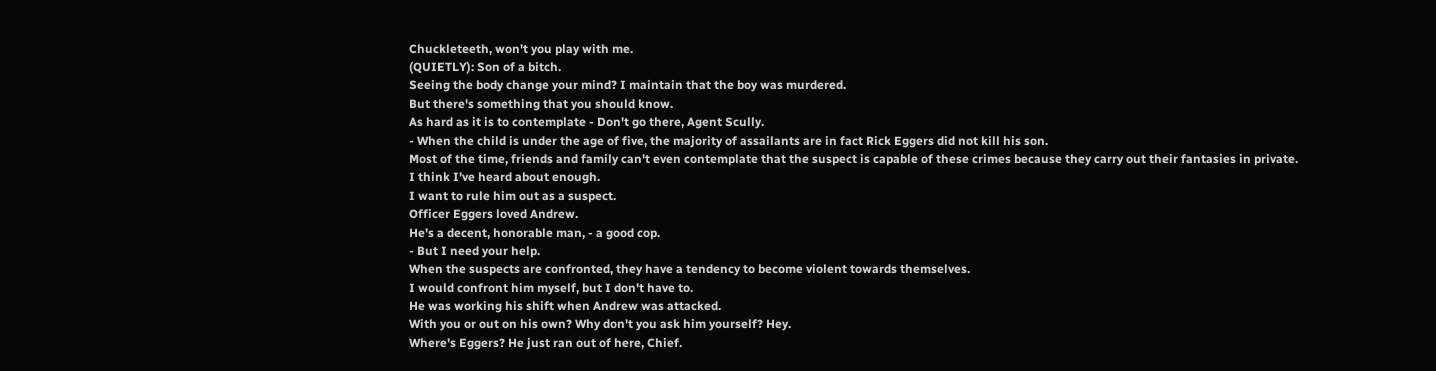Chuckleteeth, won't you play with me.
(QUIETLY): Son of a bitch.
Seeing the body change your mind? I maintain that the boy was murdered.
But there's something that you should know.
As hard as it is to contemplate - Don't go there, Agent Scully.
- When the child is under the age of five, the majority of assailants are in fact Rick Eggers did not kill his son.
Most of the time, friends and family can't even contemplate that the suspect is capable of these crimes because they carry out their fantasies in private.
I think I've heard about enough.
I want to rule him out as a suspect.
Officer Eggers loved Andrew.
He's a decent, honorable man, - a good cop.
- But I need your help.
When the suspects are confronted, they have a tendency to become violent towards themselves.
I would confront him myself, but I don't have to.
He was working his shift when Andrew was attacked.
With you or out on his own? Why don't you ask him yourself? Hey.
Where's Eggers? He just ran out of here, Chief.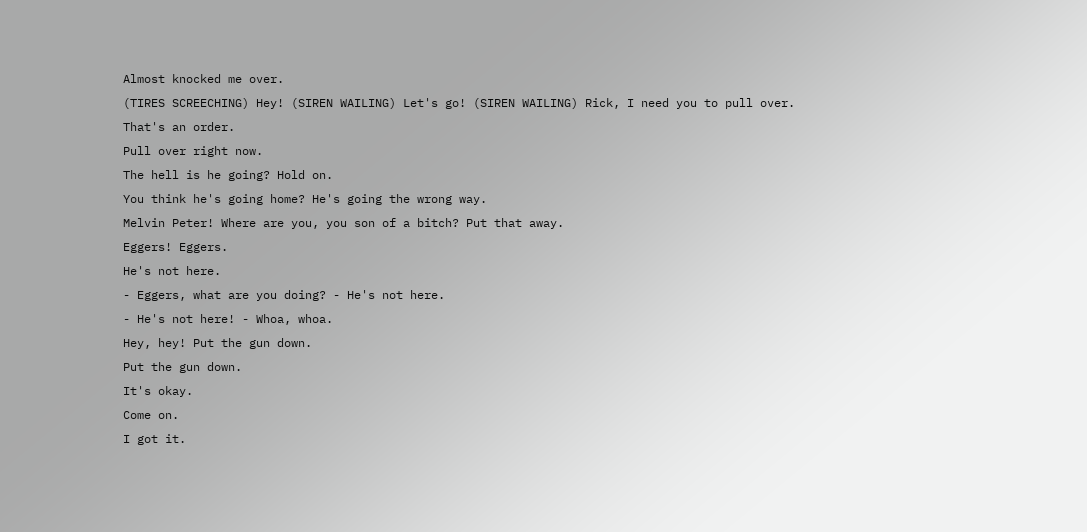Almost knocked me over.
(TIRES SCREECHING) Hey! (SIREN WAILING) Let's go! (SIREN WAILING) Rick, I need you to pull over.
That's an order.
Pull over right now.
The hell is he going? Hold on.
You think he's going home? He's going the wrong way.
Melvin Peter! Where are you, you son of a bitch? Put that away.
Eggers! Eggers.
He's not here.
- Eggers, what are you doing? - He's not here.
- He's not here! - Whoa, whoa.
Hey, hey! Put the gun down.
Put the gun down.
It's okay.
Come on.
I got it.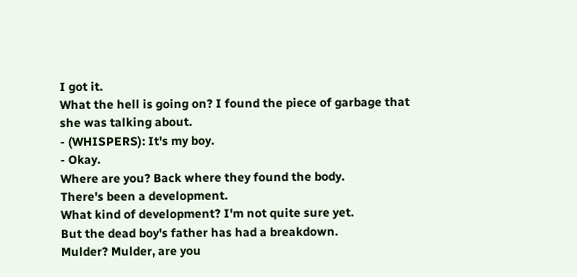I got it.
What the hell is going on? I found the piece of garbage that she was talking about.
- (WHISPERS): It's my boy.
- Okay.
Where are you? Back where they found the body.
There's been a development.
What kind of development? I'm not quite sure yet.
But the dead boy's father has had a breakdown.
Mulder? Mulder, are you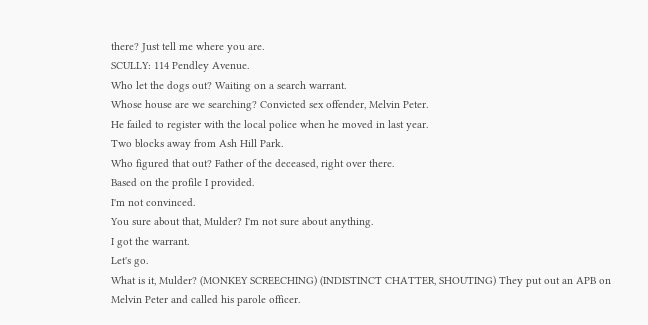there? Just tell me where you are.
SCULLY: 114 Pendley Avenue.
Who let the dogs out? Waiting on a search warrant.
Whose house are we searching? Convicted sex offender, Melvin Peter.
He failed to register with the local police when he moved in last year.
Two blocks away from Ash Hill Park.
Who figured that out? Father of the deceased, right over there.
Based on the profile I provided.
I'm not convinced.
You sure about that, Mulder? I'm not sure about anything.
I got the warrant.
Let's go.
What is it, Mulder? (MONKEY SCREECHING) (INDISTINCT CHATTER, SHOUTING) They put out an APB on Melvin Peter and called his parole officer.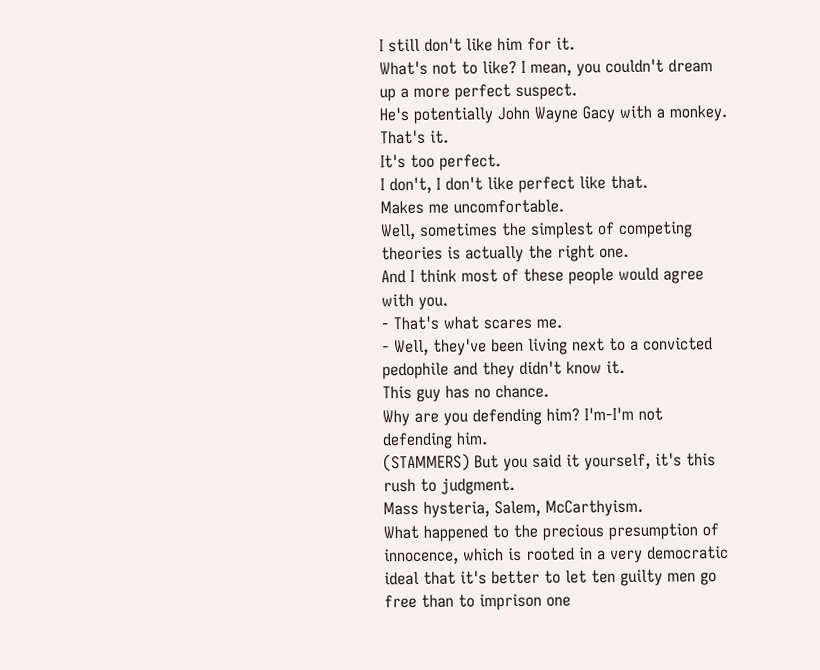I still don't like him for it.
What's not to like? I mean, you couldn't dream up a more perfect suspect.
He's potentially John Wayne Gacy with a monkey.
That's it.
It's too perfect.
I don't, I don't like perfect like that.
Makes me uncomfortable.
Well, sometimes the simplest of competing theories is actually the right one.
And I think most of these people would agree with you.
- That's what scares me.
- Well, they've been living next to a convicted pedophile and they didn't know it.
This guy has no chance.
Why are you defending him? I'm-I'm not defending him.
(STAMMERS) But you said it yourself, it's this rush to judgment.
Mass hysteria, Salem, McCarthyism.
What happened to the precious presumption of innocence, which is rooted in a very democratic ideal that it's better to let ten guilty men go free than to imprison one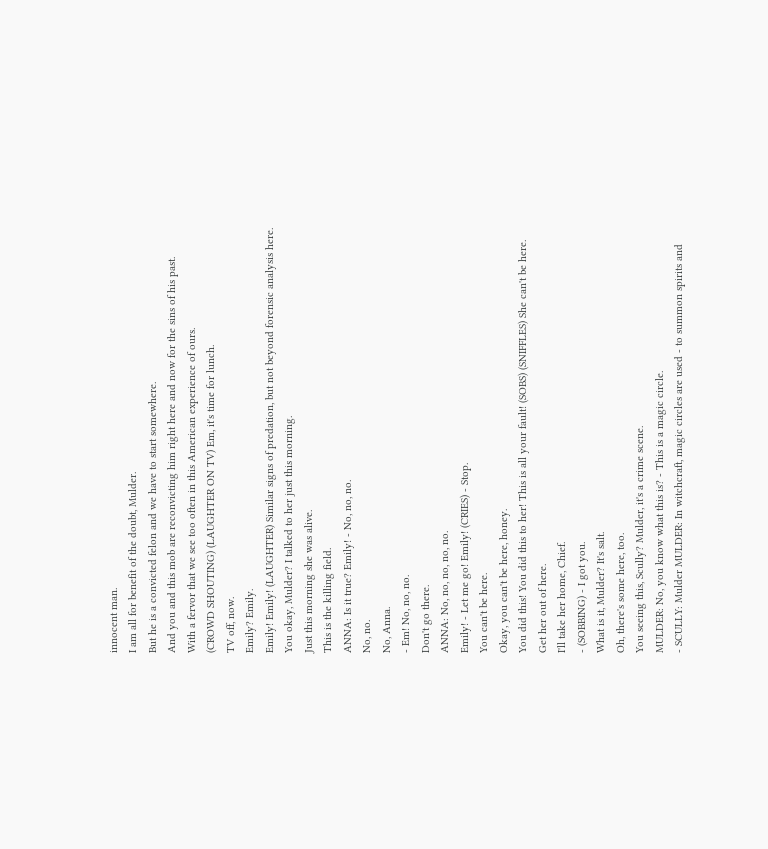innocent man.
I am all for benefit of the doubt, Mulder.
But he is a convicted felon and we have to start somewhere.
And you and this mob are reconvicting him right here and now for the sins of his past.
With a fervor that we see too often in this American experience of ours.
(CROWD SHOUTING) (LAUGHTER ON TV) Em, it's time for lunch.
TV off, now.
Emily? Emily.
Emily! Emily! (LAUGHTER) Similar signs of predation, but not beyond forensic analysis here.
You okay, Mulder? I talked to her just this morning.
Just this morning she was alive.
This is the killing field.
ANNA: Is it true? Emily! - No, no, no.
No, no.
No, Anna.
- Em! No, no, no.
Don't go there.
ANNA: No, no, no, no, no.
Emily! - Let me go! Emily! (CRIES) - Stop.
You can't be here.
Okay, you can't be here, honey.
You did this! You did this to her! This is all your fault! (SOBS) (SNIFFLES) She can't be here.
Get her out of here.
I'll take her home, Chief.
- (SOBBING) - I got you.
What is it, Mulder? It's salt.
Oh, there's some here, too.
You seeing this, Scully? Mulder, it's a crime scene.
MULDER: No, you know what this is? - This is a magic circle.
- SCULLY: Mulder MULDER: In witchcraft, magic circles are used - to summon spirits and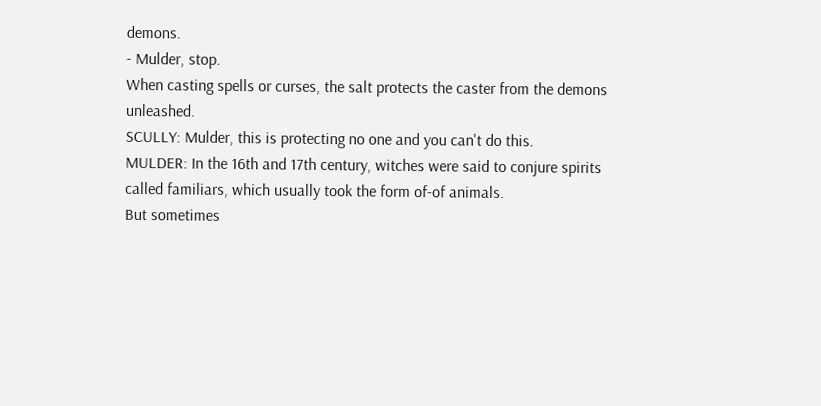demons.
- Mulder, stop.
When casting spells or curses, the salt protects the caster from the demons unleashed.
SCULLY: Mulder, this is protecting no one and you can't do this.
MULDER: In the 16th and 17th century, witches were said to conjure spirits called familiars, which usually took the form of-of animals.
But sometimes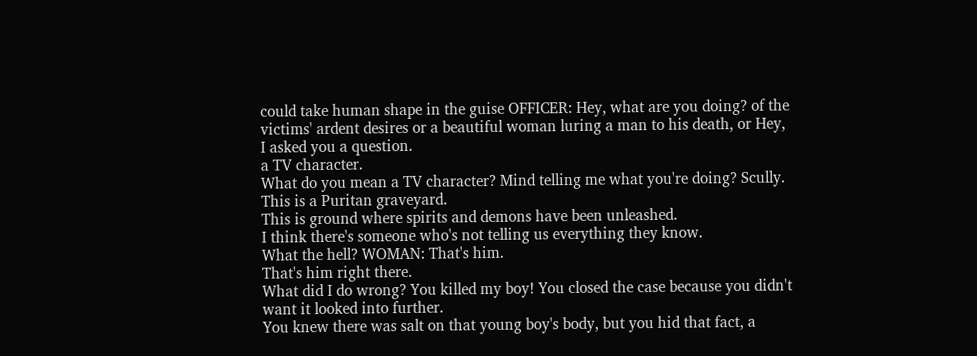could take human shape in the guise OFFICER: Hey, what are you doing? of the victims' ardent desires or a beautiful woman luring a man to his death, or Hey, I asked you a question.
a TV character.
What do you mean a TV character? Mind telling me what you're doing? Scully.
This is a Puritan graveyard.
This is ground where spirits and demons have been unleashed.
I think there's someone who's not telling us everything they know.
What the hell? WOMAN: That's him.
That's him right there.
What did I do wrong? You killed my boy! You closed the case because you didn't want it looked into further.
You knew there was salt on that young boy's body, but you hid that fact, a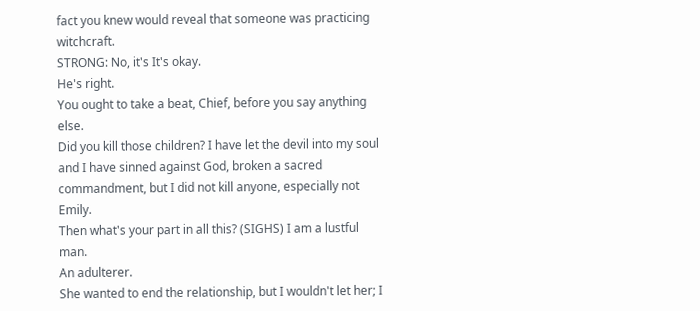fact you knew would reveal that someone was practicing witchcraft.
STRONG: No, it's It's okay.
He's right.
You ought to take a beat, Chief, before you say anything else.
Did you kill those children? I have let the devil into my soul and I have sinned against God, broken a sacred commandment, but I did not kill anyone, especially not Emily.
Then what's your part in all this? (SIGHS) I am a lustful man.
An adulterer.
She wanted to end the relationship, but I wouldn't let her; I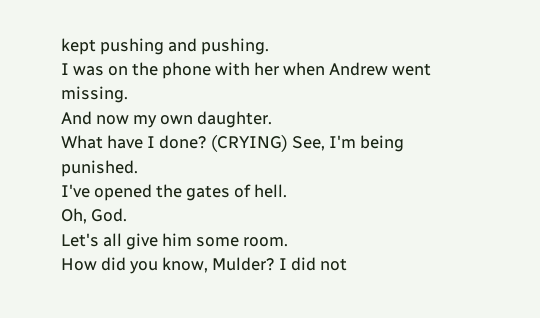kept pushing and pushing.
I was on the phone with her when Andrew went missing.
And now my own daughter.
What have I done? (CRYING) See, I'm being punished.
I've opened the gates of hell.
Oh, God.
Let's all give him some room.
How did you know, Mulder? I did not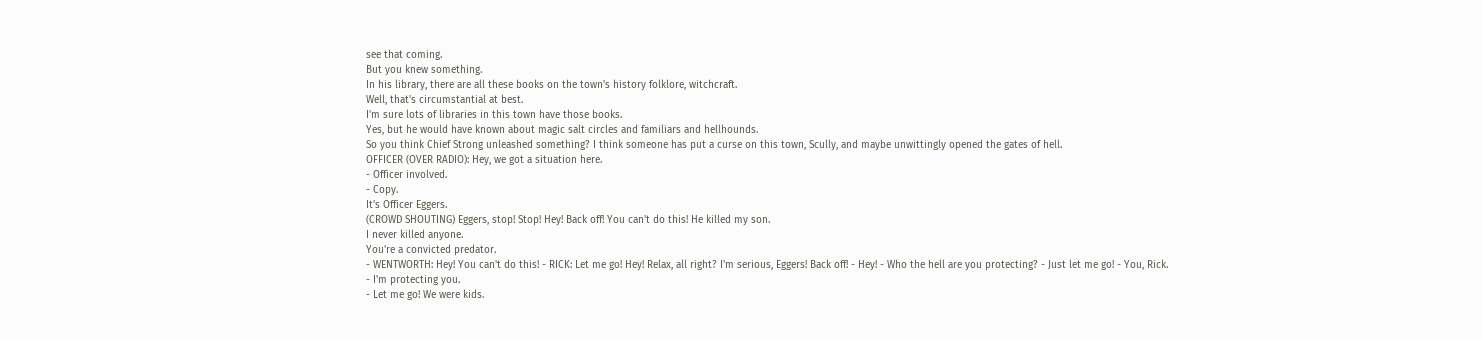see that coming.
But you knew something.
In his library, there are all these books on the town's history folklore, witchcraft.
Well, that's circumstantial at best.
I'm sure lots of libraries in this town have those books.
Yes, but he would have known about magic salt circles and familiars and hellhounds.
So you think Chief Strong unleashed something? I think someone has put a curse on this town, Scully, and maybe unwittingly opened the gates of hell.
OFFICER (OVER RADIO): Hey, we got a situation here.
- Officer involved.
- Copy.
It's Officer Eggers.
(CROWD SHOUTING) Eggers, stop! Stop! Hey! Back off! You can't do this! He killed my son.
I never killed anyone.
You're a convicted predator.
- WENTWORTH: Hey! You can't do this! - RICK: Let me go! Hey! Relax, all right? I'm serious, Eggers! Back off! - Hey! - Who the hell are you protecting? - Just let me go! - You, Rick.
- I'm protecting you.
- Let me go! We were kids.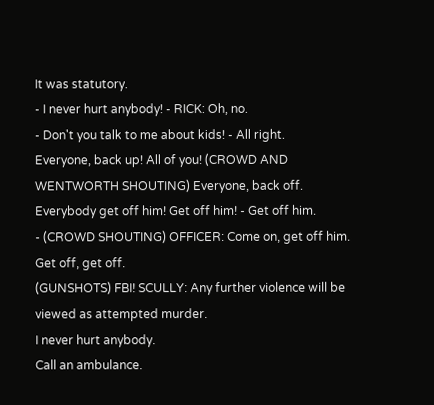It was statutory.
- I never hurt anybody! - RICK: Oh, no.
- Don't you talk to me about kids! - All right.
Everyone, back up! All of you! (CROWD AND WENTWORTH SHOUTING) Everyone, back off.
Everybody get off him! Get off him! - Get off him.
- (CROWD SHOUTING) OFFICER: Come on, get off him.
Get off, get off.
(GUNSHOTS) FBI! SCULLY: Any further violence will be viewed as attempted murder.
I never hurt anybody.
Call an ambulance.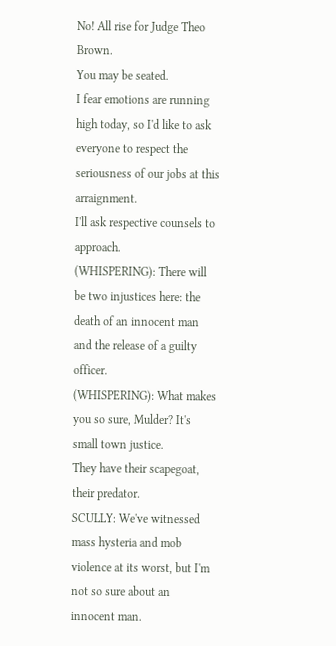No! All rise for Judge Theo Brown.
You may be seated.
I fear emotions are running high today, so I'd like to ask everyone to respect the seriousness of our jobs at this arraignment.
I'll ask respective counsels to approach.
(WHISPERING): There will be two injustices here: the death of an innocent man and the release of a guilty officer.
(WHISPERING): What makes you so sure, Mulder? It's small town justice.
They have their scapegoat, their predator.
SCULLY: We've witnessed mass hysteria and mob violence at its worst, but I'm not so sure about an innocent man.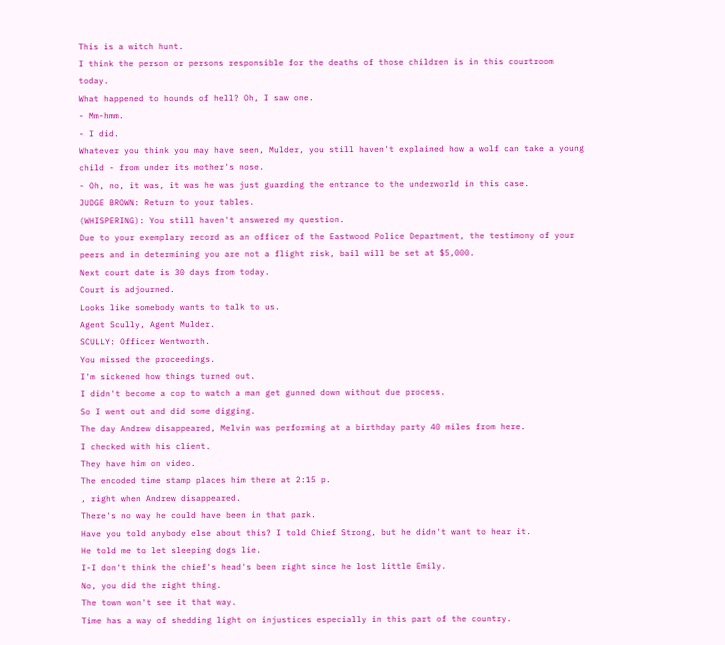This is a witch hunt.
I think the person or persons responsible for the deaths of those children is in this courtroom today.
What happened to hounds of hell? Oh, I saw one.
- Mm-hmm.
- I did.
Whatever you think you may have seen, Mulder, you still haven't explained how a wolf can take a young child - from under its mother's nose.
- Oh, no, it was, it was he was just guarding the entrance to the underworld in this case.
JUDGE BROWN: Return to your tables.
(WHISPERING): You still haven't answered my question.
Due to your exemplary record as an officer of the Eastwood Police Department, the testimony of your peers and in determining you are not a flight risk, bail will be set at $5,000.
Next court date is 30 days from today.
Court is adjourned.
Looks like somebody wants to talk to us.
Agent Scully, Agent Mulder.
SCULLY: Officer Wentworth.
You missed the proceedings.
I'm sickened how things turned out.
I didn't become a cop to watch a man get gunned down without due process.
So I went out and did some digging.
The day Andrew disappeared, Melvin was performing at a birthday party 40 miles from here.
I checked with his client.
They have him on video.
The encoded time stamp places him there at 2:15 p.
, right when Andrew disappeared.
There's no way he could have been in that park.
Have you told anybody else about this? I told Chief Strong, but he didn't want to hear it.
He told me to let sleeping dogs lie.
I-I don't think the chief's head's been right since he lost little Emily.
No, you did the right thing.
The town won't see it that way.
Time has a way of shedding light on injustices especially in this part of the country.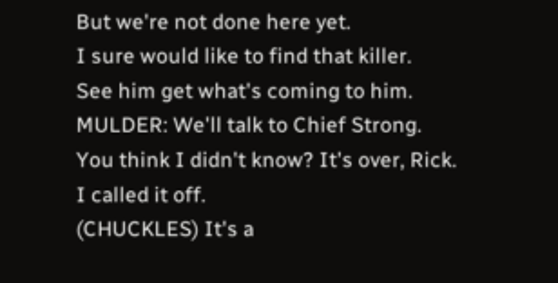But we're not done here yet.
I sure would like to find that killer.
See him get what's coming to him.
MULDER: We'll talk to Chief Strong.
You think I didn't know? It's over, Rick.
I called it off.
(CHUCKLES) It's a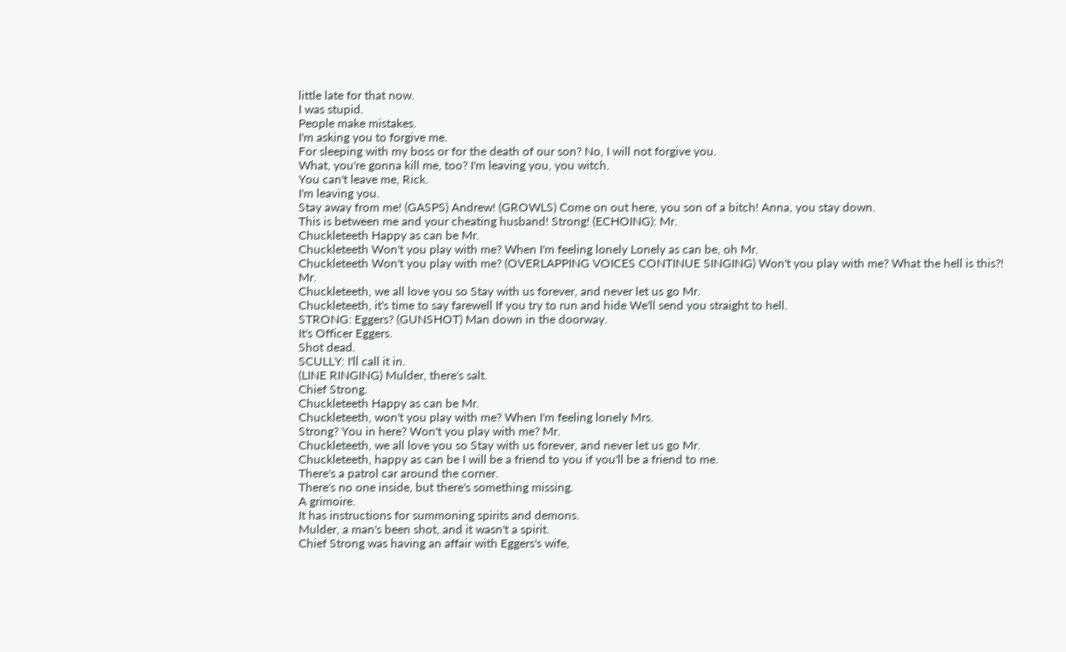little late for that now.
I was stupid.
People make mistakes.
I'm asking you to forgive me.
For sleeping with my boss or for the death of our son? No, I will not forgive you.
What, you're gonna kill me, too? I'm leaving you, you witch.
You can't leave me, Rick.
I'm leaving you.
Stay away from me! (GASPS) Andrew! (GROWLS) Come on out here, you son of a bitch! Anna, you stay down.
This is between me and your cheating husband! Strong! (ECHOING): Mr.
Chuckleteeth Happy as can be Mr.
Chuckleteeth Won't you play with me? When I'm feeling lonely Lonely as can be, oh Mr.
Chuckleteeth Won't you play with me? (OVERLAPPING VOICES CONTINUE SINGING) Won't you play with me? What the hell is this?! Mr.
Chuckleteeth, we all love you so Stay with us forever, and never let us go Mr.
Chuckleteeth, it's time to say farewell If you try to run and hide We'll send you straight to hell.
STRONG: Eggers? (GUNSHOT) Man down in the doorway.
It's Officer Eggers.
Shot dead.
SCULLY: I'll call it in.
(LINE RINGING) Mulder, there's salt.
Chief Strong.
Chuckleteeth Happy as can be Mr.
Chuckleteeth, won't you play with me? When I'm feeling lonely Mrs.
Strong? You in here? Won't you play with me? Mr.
Chuckleteeth, we all love you so Stay with us forever, and never let us go Mr.
Chuckleteeth, happy as can be I will be a friend to you if you'll be a friend to me.
There's a patrol car around the corner.
There's no one inside, but there's something missing.
A grimoire.
It has instructions for summoning spirits and demons.
Mulder, a man's been shot, and it wasn't a spirit.
Chief Strong was having an affair with Eggers's wife,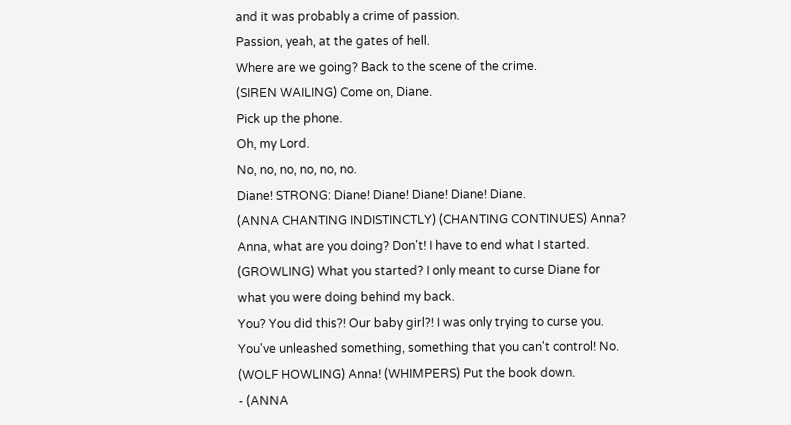and it was probably a crime of passion.
Passion, yeah, at the gates of hell.
Where are we going? Back to the scene of the crime.
(SIREN WAILING) Come on, Diane.
Pick up the phone.
Oh, my Lord.
No, no, no, no, no, no.
Diane! STRONG: Diane! Diane! Diane! Diane! Diane.
(ANNA CHANTING INDISTINCTLY) (CHANTING CONTINUES) Anna? Anna, what are you doing? Don't! I have to end what I started.
(GROWLING) What you started? I only meant to curse Diane for what you were doing behind my back.
You? You did this?! Our baby girl?! I was only trying to curse you.
You've unleashed something, something that you can't control! No.
(WOLF HOWLING) Anna! (WHIMPERS) Put the book down.
- (ANNA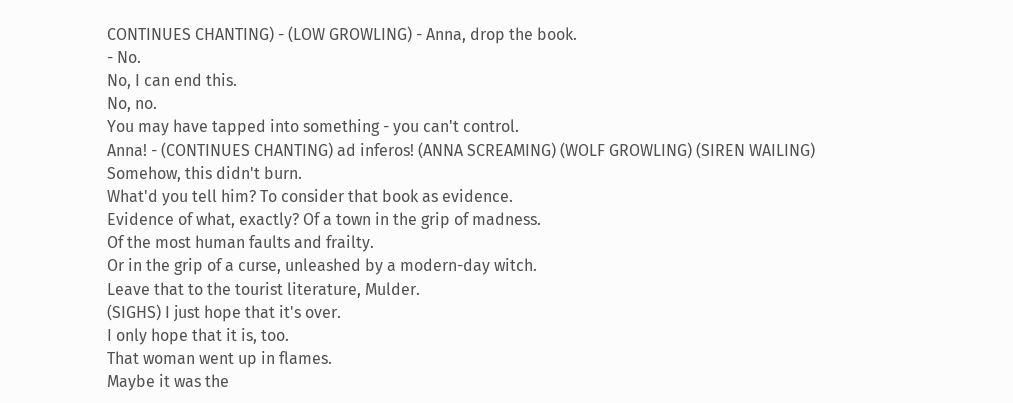CONTINUES CHANTING) - (LOW GROWLING) - Anna, drop the book.
- No.
No, I can end this.
No, no.
You may have tapped into something - you can't control.
Anna! - (CONTINUES CHANTING) ad inferos! (ANNA SCREAMING) (WOLF GROWLING) (SIREN WAILING) Somehow, this didn't burn.
What'd you tell him? To consider that book as evidence.
Evidence of what, exactly? Of a town in the grip of madness.
Of the most human faults and frailty.
Or in the grip of a curse, unleashed by a modern-day witch.
Leave that to the tourist literature, Mulder.
(SIGHS) I just hope that it's over.
I only hope that it is, too.
That woman went up in flames.
Maybe it was the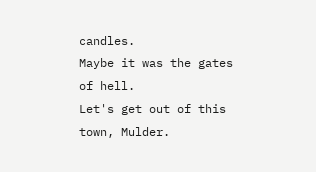candles.
Maybe it was the gates of hell.
Let's get out of this town, Mulder.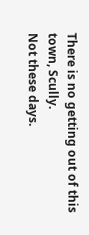There is no getting out of this town, Scully.
Not these days.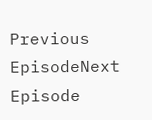Previous EpisodeNext Episode